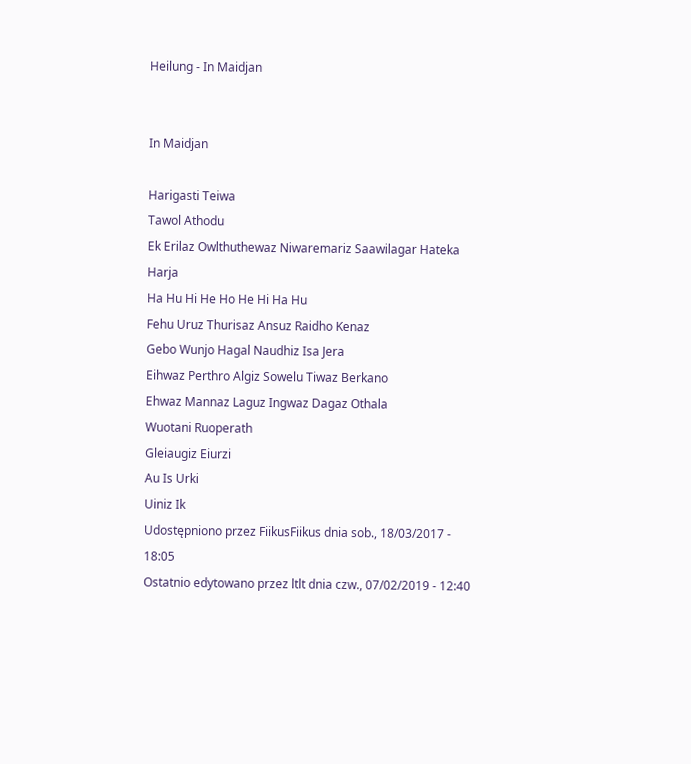Heilung - In Maidjan


In Maidjan

Harigasti Teiwa
Tawol Athodu
Ek Erilaz Owlthuthewaz Niwaremariz Saawilagar Hateka Harja
Ha Hu Hi He Ho He Hi Ha Hu
Fehu Uruz Thurisaz Ansuz Raidho Kenaz
Gebo Wunjo Hagal Naudhiz Isa Jera
Eihwaz Perthro Algiz Sowelu Tiwaz Berkano
Ehwaz Mannaz Laguz Ingwaz Dagaz Othala
Wuotani Ruoperath
Gleiaugiz Eiurzi
Au Is Urki
Uiniz Ik
Udostępniono przez FiikusFiikus dnia sob., 18/03/2017 - 18:05
Ostatnio edytowano przez ltlt dnia czw., 07/02/2019 - 12:40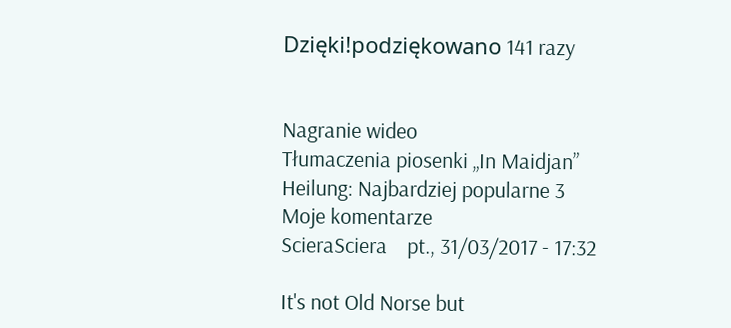Dzięki!podziękowano 141 razy


Nagranie wideo
Tłumaczenia piosenki „In Maidjan”
Heilung: Najbardziej popularne 3
Moje komentarze
ScieraSciera    pt., 31/03/2017 - 17:32

It's not Old Norse but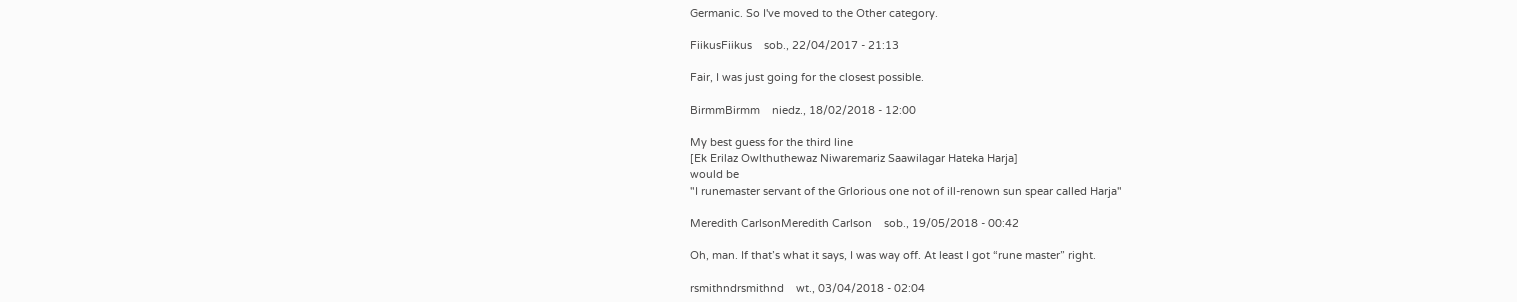Germanic. So I've moved to the Other category.

FiikusFiikus    sob., 22/04/2017 - 21:13

Fair, I was just going for the closest possible.

BirmmBirmm    niedz., 18/02/2018 - 12:00

My best guess for the third line
[Ek Erilaz Owlthuthewaz Niwaremariz Saawilagar Hateka Harja]
would be
"I runemaster servant of the Grlorious one not of ill-renown sun spear called Harja"

Meredith CarlsonMeredith Carlson    sob., 19/05/2018 - 00:42

Oh, man. If that’s what it says, I was way off. At least I got “rune master” right.

rsmithndrsmithnd    wt., 03/04/2018 - 02:04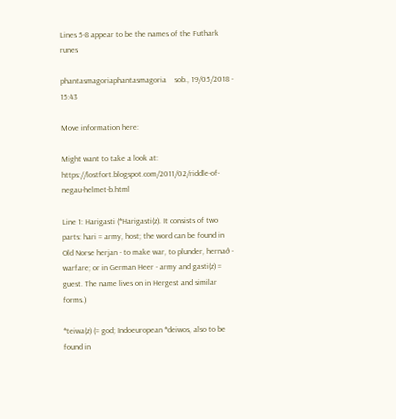Lines 5-8 appear to be the names of the Futhark runes

phantasmagoriaphantasmagoria    sob., 19/05/2018 - 15:43

Move information here:

Might want to take a look at: https://lostfort.blogspot.com/2011/02/riddle-of-negau-helmet-b.html

Line 1: Harigasti (*Harigasti(z). It consists of two parts: hari = army, host; the word can be found in Old Norse herjan - to make war, to plunder, hernað - warfare; or in German Heer - army and gasti(z) = guest. The name lives on in Hergest and similar forms.)

*teiwa(z) (= god; Indoeuropean *deiwos, also to be found in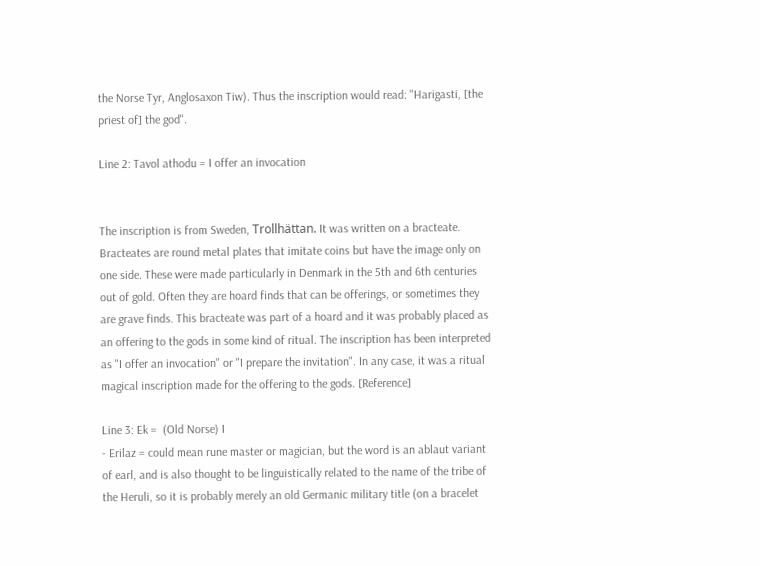the Norse Tyr, Anglosaxon Tiw). Thus the inscription would read: "Harigasti, [the priest of] the god".

Line 2: Tavol athodu = I offer an invocation


The inscription is from Sweden, Trollhättan. It was written on a bracteate. Bracteates are round metal plates that imitate coins but have the image only on one side. These were made particularly in Denmark in the 5th and 6th centuries out of gold. Often they are hoard finds that can be offerings, or sometimes they are grave finds. This bracteate was part of a hoard and it was probably placed as an offering to the gods in some kind of ritual. The inscription has been interpreted as "I offer an invocation" or "I prepare the invitation". In any case, it was a ritual magical inscription made for the offering to the gods. [Reference]

Line 3: Ek =  (Old Norse) I
- Erilaz = could mean rune master or magician, but the word is an ablaut variant of earl, and is also thought to be linguistically related to the name of the tribe of the Heruli, so it is probably merely an old Germanic military title (on a bracelet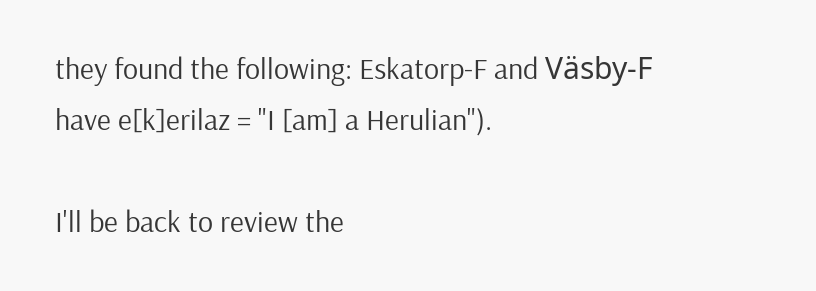they found the following: Eskatorp-F and Väsby-F have e[k]erilaz = "I [am] a Herulian").

I'll be back to review the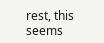rest, this seems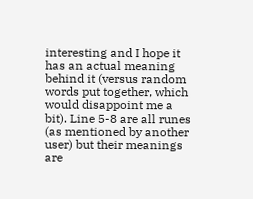interesting and I hope it has an actual meaning behind it (versus random words put together, which would disappoint me a bit). Line 5-8 are all runes (as mentioned by another user) but their meanings are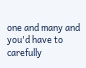one and many and you'd have to carefully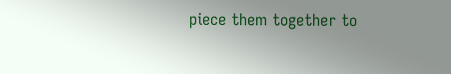piece them together to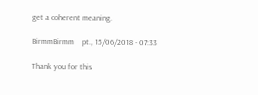get a coherent meaning.

BirmmBirmm    pt., 15/06/2018 - 07:33

Thank you for this